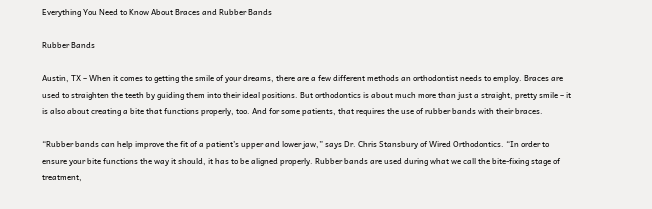Everything You Need to Know About Braces and Rubber Bands

Rubber Bands

Austin, TX – When it comes to getting the smile of your dreams, there are a few different methods an orthodontist needs to employ. Braces are used to straighten the teeth by guiding them into their ideal positions. But orthodontics is about much more than just a straight, pretty smile – it is also about creating a bite that functions properly, too. And for some patients, that requires the use of rubber bands with their braces.

“Rubber bands can help improve the fit of a patient’s upper and lower jaw,” says Dr. Chris Stansbury of Wired Orthodontics. “In order to ensure your bite functions the way it should, it has to be aligned properly. Rubber bands are used during what we call the bite-fixing stage of treatment,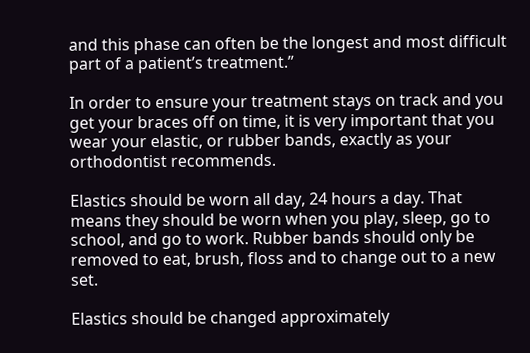and this phase can often be the longest and most difficult part of a patient’s treatment.”

In order to ensure your treatment stays on track and you get your braces off on time, it is very important that you wear your elastic, or rubber bands, exactly as your orthodontist recommends.

Elastics should be worn all day, 24 hours a day. That means they should be worn when you play, sleep, go to school, and go to work. Rubber bands should only be removed to eat, brush, floss and to change out to a new set.

Elastics should be changed approximately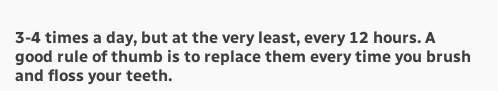3-4 times a day, but at the very least, every 12 hours. A good rule of thumb is to replace them every time you brush and floss your teeth.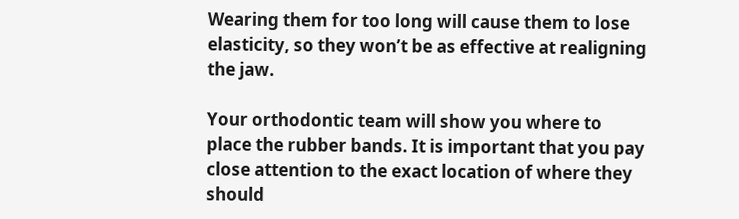Wearing them for too long will cause them to lose elasticity, so they won’t be as effective at realigning the jaw.

Your orthodontic team will show you where to place the rubber bands. It is important that you pay close attention to the exact location of where they should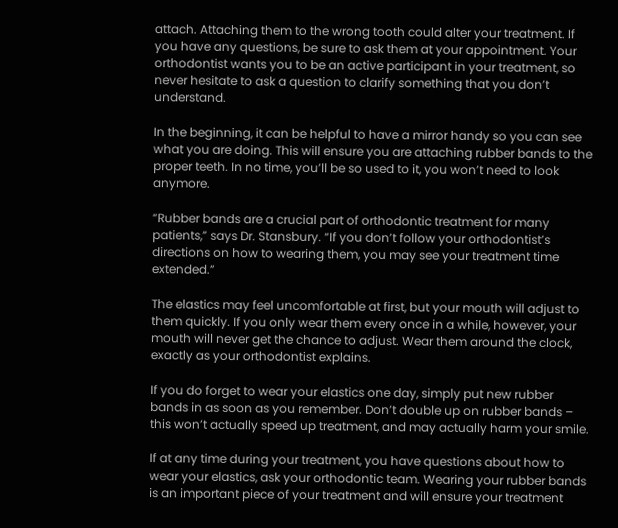attach. Attaching them to the wrong tooth could alter your treatment. If you have any questions, be sure to ask them at your appointment. Your orthodontist wants you to be an active participant in your treatment, so never hesitate to ask a question to clarify something that you don’t understand.

In the beginning, it can be helpful to have a mirror handy so you can see what you are doing. This will ensure you are attaching rubber bands to the proper teeth. In no time, you’ll be so used to it, you won’t need to look anymore.

“Rubber bands are a crucial part of orthodontic treatment for many patients,” says Dr. Stansbury. “If you don’t follow your orthodontist’s directions on how to wearing them, you may see your treatment time extended.”

The elastics may feel uncomfortable at first, but your mouth will adjust to them quickly. If you only wear them every once in a while, however, your mouth will never get the chance to adjust. Wear them around the clock, exactly as your orthodontist explains.

If you do forget to wear your elastics one day, simply put new rubber bands in as soon as you remember. Don’t double up on rubber bands – this won’t actually speed up treatment, and may actually harm your smile.

If at any time during your treatment, you have questions about how to wear your elastics, ask your orthodontic team. Wearing your rubber bands is an important piece of your treatment and will ensure your treatment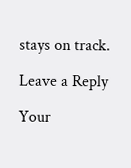stays on track.

Leave a Reply

Your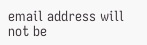email address will not be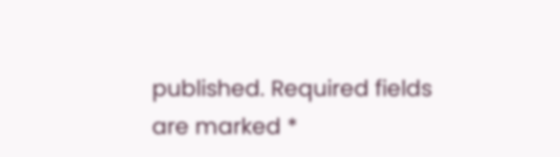published. Required fields are marked *